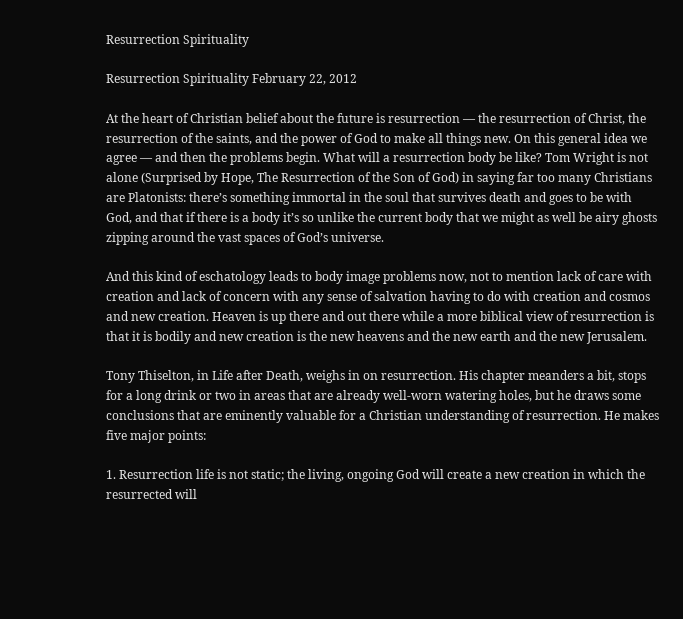Resurrection Spirituality

Resurrection Spirituality February 22, 2012

At the heart of Christian belief about the future is resurrection — the resurrection of Christ, the resurrection of the saints, and the power of God to make all things new. On this general idea we agree — and then the problems begin. What will a resurrection body be like? Tom Wright is not alone (Surprised by Hope, The Resurrection of the Son of God) in saying far too many Christians are Platonists: there’s something immortal in the soul that survives death and goes to be with God, and that if there is a body it’s so unlike the current body that we might as well be airy ghosts zipping around the vast spaces of God’s universe.

And this kind of eschatology leads to body image problems now, not to mention lack of care with creation and lack of concern with any sense of salvation having to do with creation and cosmos and new creation. Heaven is up there and out there while a more biblical view of resurrection is that it is bodily and new creation is the new heavens and the new earth and the new Jerusalem.

Tony Thiselton, in Life after Death, weighs in on resurrection. His chapter meanders a bit, stops for a long drink or two in areas that are already well-worn watering holes, but he draws some conclusions that are eminently valuable for a Christian understanding of resurrection. He makes five major points:

1. Resurrection life is not static; the living, ongoing God will create a new creation in which the resurrected will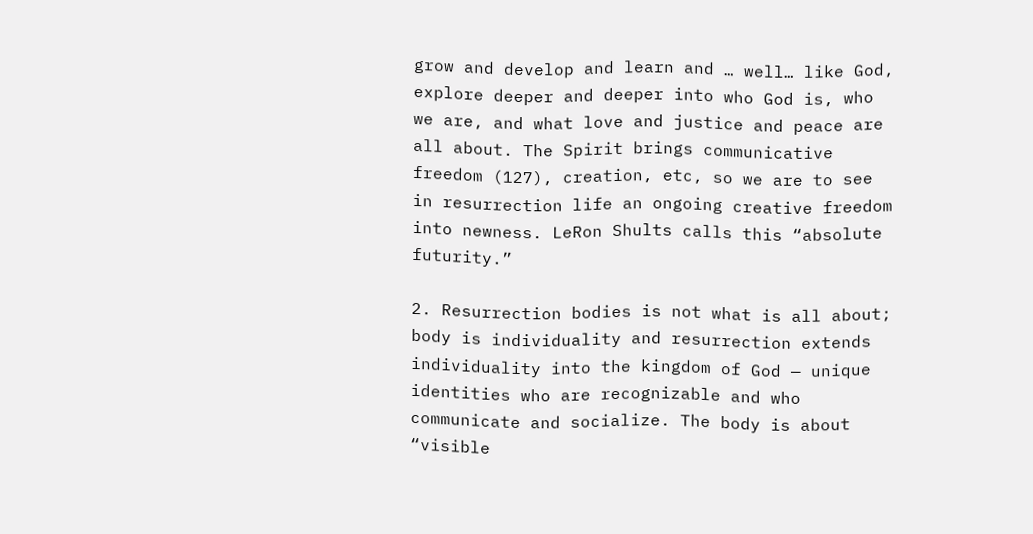grow and develop and learn and … well… like God, explore deeper and deeper into who God is, who we are, and what love and justice and peace are all about. The Spirit brings communicative freedom (127), creation, etc, so we are to see in resurrection life an ongoing creative freedom into newness. LeRon Shults calls this “absolute futurity.”

2. Resurrection bodies is not what is all about; body is individuality and resurrection extends individuality into the kingdom of God — unique identities who are recognizable and who communicate and socialize. The body is about “visible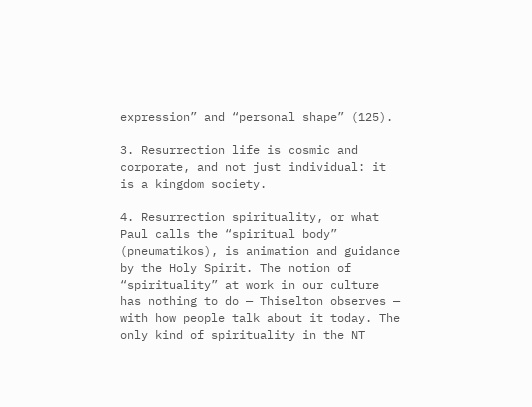expression” and “personal shape” (125).

3. Resurrection life is cosmic and corporate, and not just individual: it is a kingdom society.

4. Resurrection spirituality, or what Paul calls the “spiritual body” (pneumatikos), is animation and guidance by the Holy Spirit. The notion of “spirituality” at work in our culture has nothing to do — Thiselton observes — with how people talk about it today. The only kind of spirituality in the NT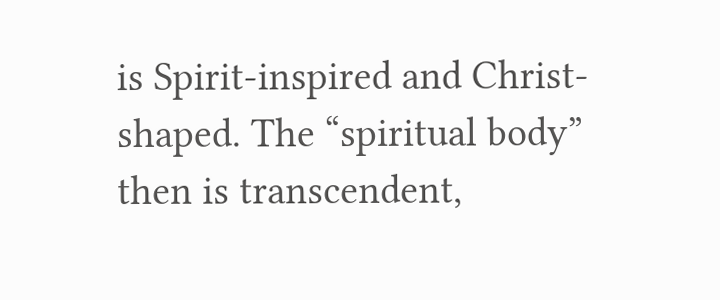is Spirit-inspired and Christ-shaped. The “spiritual body” then is transcendent,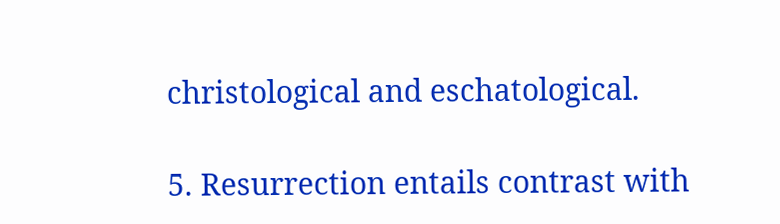christological and eschatological.

5. Resurrection entails contrast with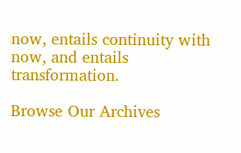now, entails continuity with now, and entails transformation.

Browse Our Archives